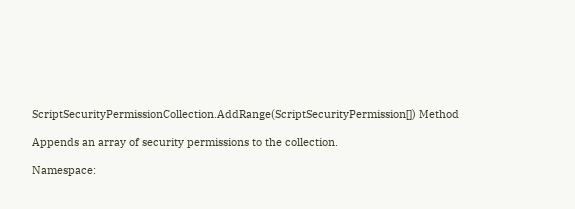ScriptSecurityPermissionCollection.AddRange(ScriptSecurityPermission[]) Method

Appends an array of security permissions to the collection.

Namespace: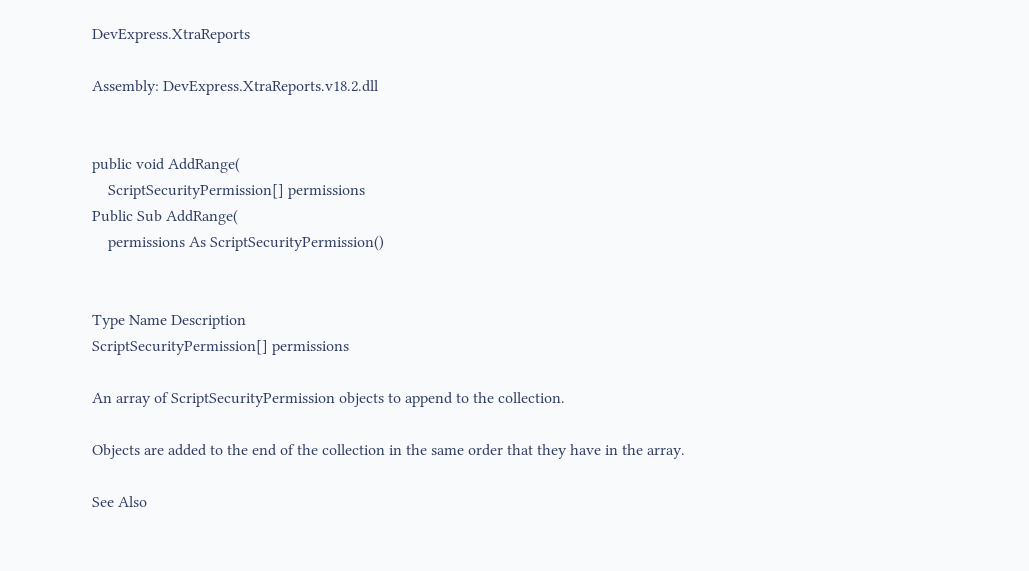DevExpress.XtraReports

Assembly: DevExpress.XtraReports.v18.2.dll


public void AddRange(
    ScriptSecurityPermission[] permissions
Public Sub AddRange(
    permissions As ScriptSecurityPermission()


Type Name Description
ScriptSecurityPermission[] permissions

An array of ScriptSecurityPermission objects to append to the collection.

Objects are added to the end of the collection in the same order that they have in the array.

See Also